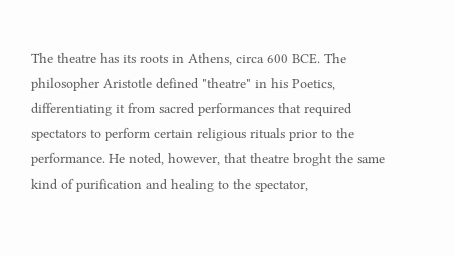The theatre has its roots in Athens, circa 600 BCE. The philosopher Aristotle defined "theatre" in his Poetics, differentiating it from sacred performances that required spectators to perform certain religious rituals prior to the performance. He noted, however, that theatre broght the same kind of purification and healing to the spectator,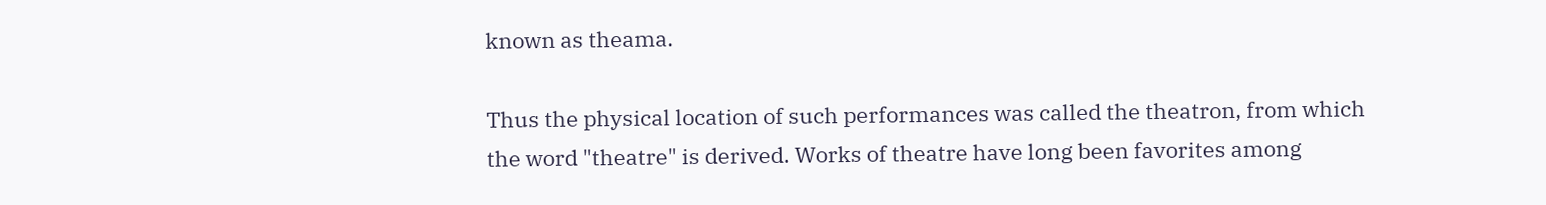known as theama.

Thus the physical location of such performances was called the theatron, from which the word "theatre" is derived. Works of theatre have long been favorites among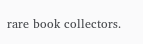rare book collectors.